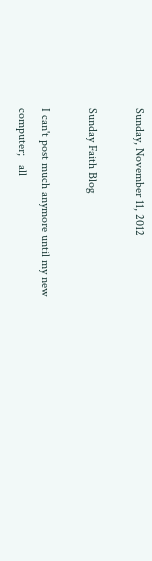Sunday, November 11, 2012

Sunday Faith Blog

I can't post much anymore until my new computer;   all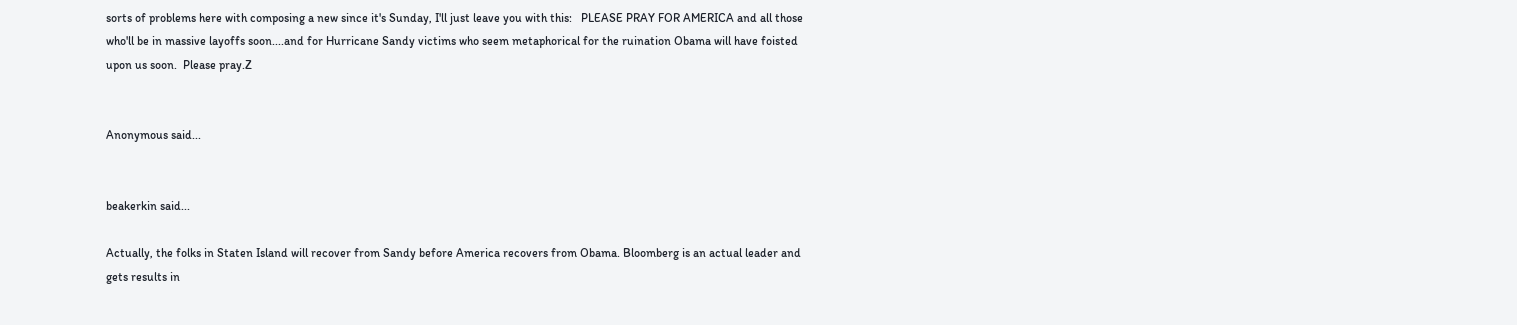sorts of problems here with composing a new since it's Sunday, I'll just leave you with this:   PLEASE PRAY FOR AMERICA and all those who'll be in massive layoffs soon....and for Hurricane Sandy victims who seem metaphorical for the ruination Obama will have foisted upon us soon.  Please pray.Z


Anonymous said...


beakerkin said...

Actually, the folks in Staten Island will recover from Sandy before America recovers from Obama. Bloomberg is an actual leader and gets results in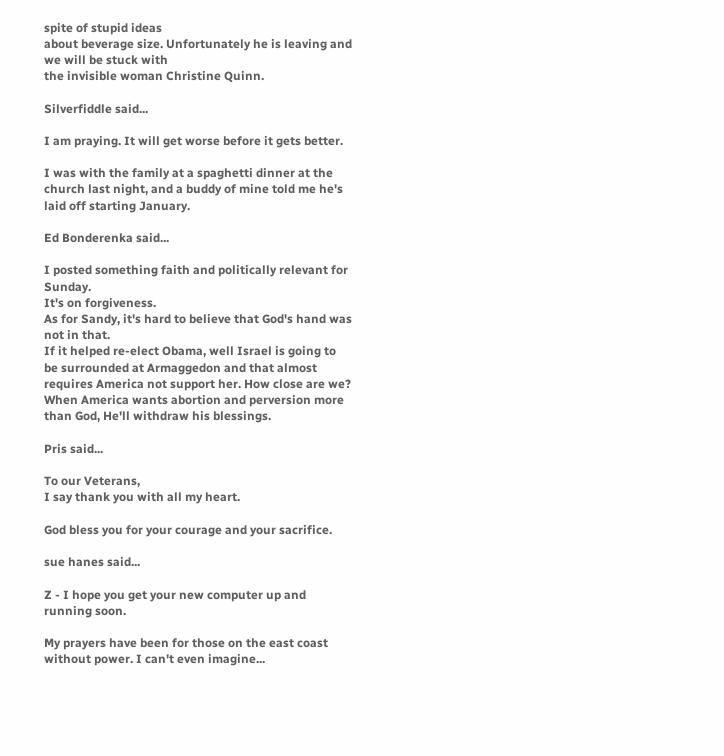spite of stupid ideas
about beverage size. Unfortunately he is leaving and we will be stuck with
the invisible woman Christine Quinn.

Silverfiddle said...

I am praying. It will get worse before it gets better.

I was with the family at a spaghetti dinner at the church last night, and a buddy of mine told me he's laid off starting January.

Ed Bonderenka said...

I posted something faith and politically relevant for Sunday.
It's on forgiveness.
As for Sandy, it's hard to believe that God's hand was not in that.
If it helped re-elect Obama, well Israel is going to be surrounded at Armaggedon and that almost requires America not support her. How close are we?
When America wants abortion and perversion more than God, He'll withdraw his blessings.

Pris said...

To our Veterans,
I say thank you with all my heart.

God bless you for your courage and your sacrifice.

sue hanes said...

Z - I hope you get your new computer up and running soon.

My prayers have been for those on the east coast without power. I can't even imagine...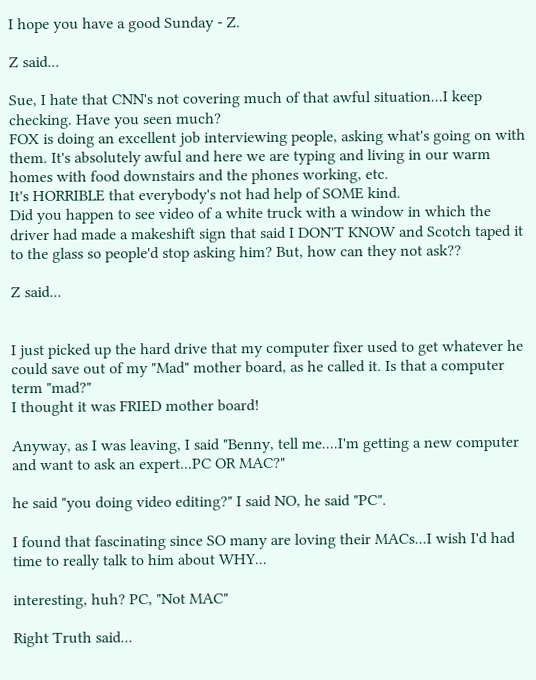I hope you have a good Sunday - Z.

Z said...

Sue, I hate that CNN's not covering much of that awful situation...I keep checking. Have you seen much?
FOX is doing an excellent job interviewing people, asking what's going on with them. It's absolutely awful and here we are typing and living in our warm homes with food downstairs and the phones working, etc.
It's HORRIBLE that everybody's not had help of SOME kind.
Did you happen to see video of a white truck with a window in which the driver had made a makeshift sign that said I DON'T KNOW and Scotch taped it to the glass so people'd stop asking him? But, how can they not ask??

Z said...


I just picked up the hard drive that my computer fixer used to get whatever he could save out of my "Mad" mother board, as he called it. Is that a computer term "mad?"
I thought it was FRIED mother board!

Anyway, as I was leaving, I said "Benny, tell me....I'm getting a new computer and want to ask an expert...PC OR MAC?"

he said "you doing video editing?" I said NO, he said "PC".

I found that fascinating since SO many are loving their MACs...I wish I'd had time to really talk to him about WHY...

interesting, huh? PC, "Not MAC"

Right Truth said...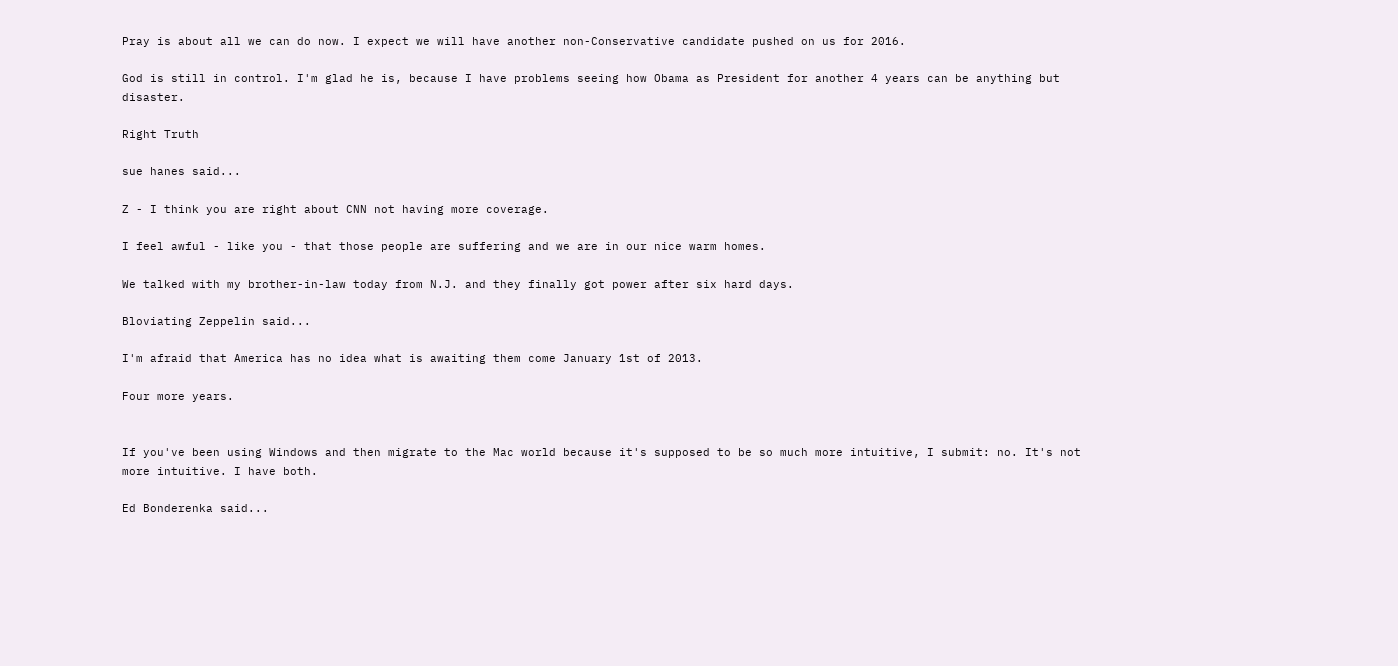Pray is about all we can do now. I expect we will have another non-Conservative candidate pushed on us for 2016.

God is still in control. I'm glad he is, because I have problems seeing how Obama as President for another 4 years can be anything but disaster.

Right Truth

sue hanes said...

Z - I think you are right about CNN not having more coverage.

I feel awful - like you - that those people are suffering and we are in our nice warm homes.

We talked with my brother-in-law today from N.J. and they finally got power after six hard days.

Bloviating Zeppelin said...

I'm afraid that America has no idea what is awaiting them come January 1st of 2013.

Four more years.


If you've been using Windows and then migrate to the Mac world because it's supposed to be so much more intuitive, I submit: no. It's not more intuitive. I have both.

Ed Bonderenka said...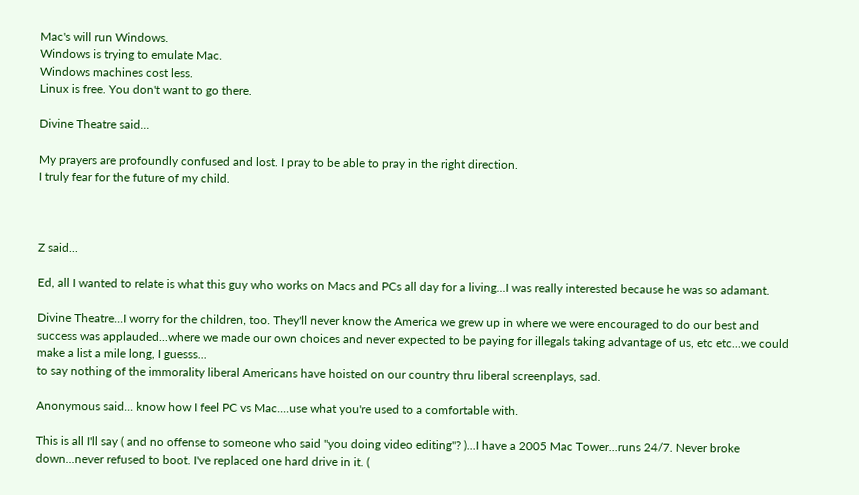Mac's will run Windows.
Windows is trying to emulate Mac.
Windows machines cost less.
Linux is free. You don't want to go there.

Divine Theatre said...

My prayers are profoundly confused and lost. I pray to be able to pray in the right direction.
I truly fear for the future of my child.



Z said...

Ed, all I wanted to relate is what this guy who works on Macs and PCs all day for a living...I was really interested because he was so adamant.

Divine Theatre...I worry for the children, too. They'll never know the America we grew up in where we were encouraged to do our best and success was applauded...where we made our own choices and never expected to be paying for illegals taking advantage of us, etc etc...we could make a list a mile long, I guesss...
to say nothing of the immorality liberal Americans have hoisted on our country thru liberal screenplays, sad.

Anonymous said... know how I feel PC vs Mac....use what you're used to a comfortable with.

This is all I'll say ( and no offense to someone who said "you doing video editing"? )...I have a 2005 Mac Tower...runs 24/7. Never broke down...never refused to boot. I've replaced one hard drive in it. (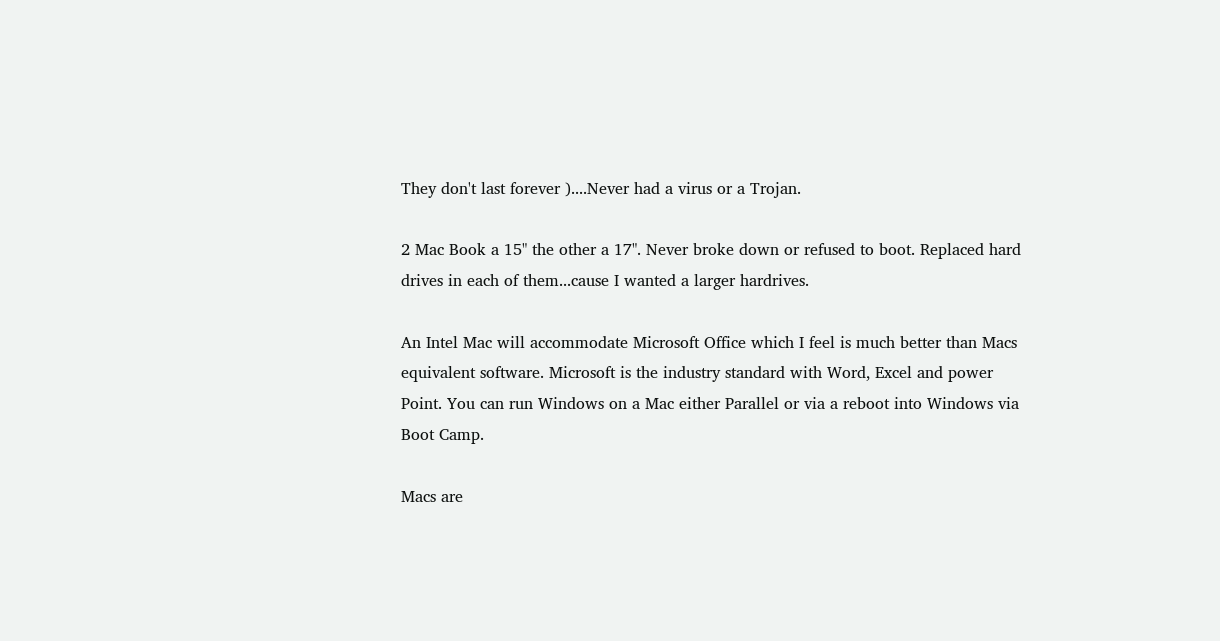They don't last forever )....Never had a virus or a Trojan.

2 Mac Book a 15" the other a 17". Never broke down or refused to boot. Replaced hard drives in each of them...cause I wanted a larger hardrives.

An Intel Mac will accommodate Microsoft Office which I feel is much better than Macs equivalent software. Microsoft is the industry standard with Word, Excel and power Point. You can run Windows on a Mac either Parallel or via a reboot into Windows via Boot Camp.

Macs are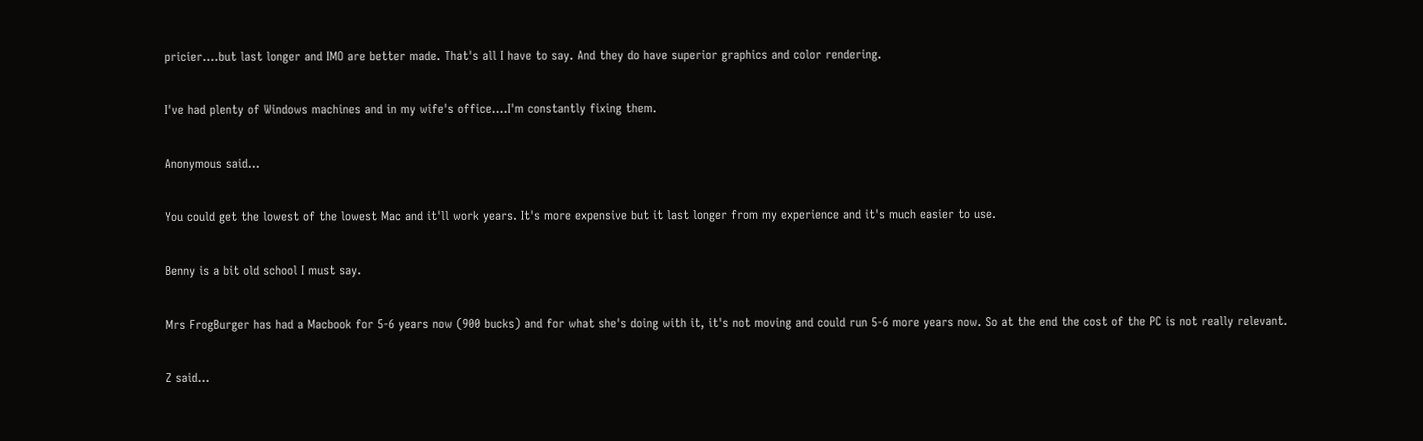pricier....but last longer and IMO are better made. That's all I have to say. And they do have superior graphics and color rendering.

I've had plenty of Windows machines and in my wife's office....I'm constantly fixing them.

Anonymous said...

You could get the lowest of the lowest Mac and it'll work years. It's more expensive but it last longer from my experience and it's much easier to use.

Benny is a bit old school I must say.

Mrs FrogBurger has had a Macbook for 5-6 years now (900 bucks) and for what she's doing with it, it's not moving and could run 5-6 more years now. So at the end the cost of the PC is not really relevant.

Z said...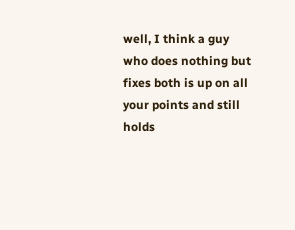well, I think a guy who does nothing but fixes both is up on all your points and still holds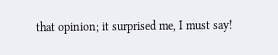that opinion; it surprised me, I must say!